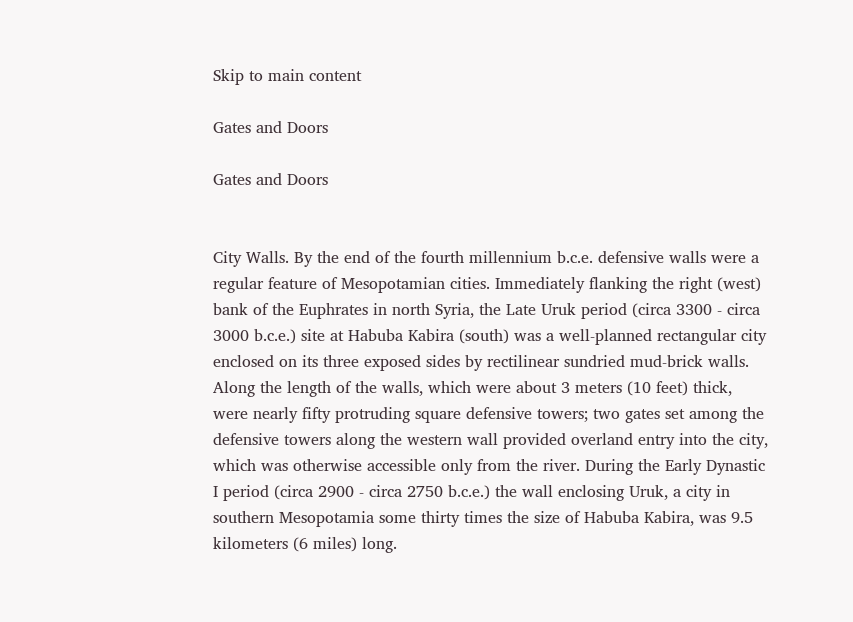Skip to main content

Gates and Doors

Gates and Doors


City Walls. By the end of the fourth millennium b.c.e. defensive walls were a regular feature of Mesopotamian cities. Immediately flanking the right (west) bank of the Euphrates in north Syria, the Late Uruk period (circa 3300 - circa 3000 b.c.e.) site at Habuba Kabira (south) was a well-planned rectangular city enclosed on its three exposed sides by rectilinear sundried mud-brick walls. Along the length of the walls, which were about 3 meters (10 feet) thick, were nearly fifty protruding square defensive towers; two gates set among the defensive towers along the western wall provided overland entry into the city, which was otherwise accessible only from the river. During the Early Dynastic I period (circa 2900 - circa 2750 b.c.e.) the wall enclosing Uruk, a city in southern Mesopotamia some thirty times the size of Habuba Kabira, was 9.5 kilometers (6 miles) long.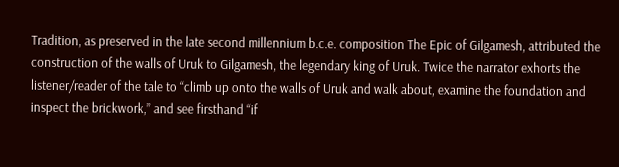Tradition, as preserved in the late second millennium b.c.e. composition The Epic of Gilgamesh, attributed the construction of the walls of Uruk to Gilgamesh, the legendary king of Uruk. Twice the narrator exhorts the listener/reader of the tale to “climb up onto the walls of Uruk and walk about, examine the foundation and inspect the brickwork,” and see firsthand “if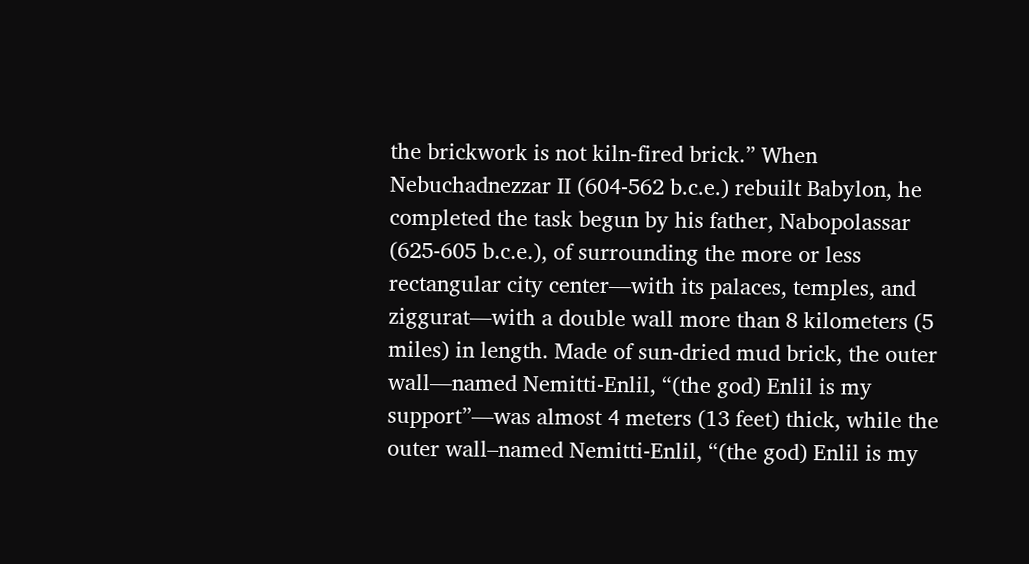the brickwork is not kiln-fired brick.” When Nebuchadnezzar II (604-562 b.c.e.) rebuilt Babylon, he completed the task begun by his father, Nabopolassar (625-605 b.c.e.), of surrounding the more or less rectangular city center—with its palaces, temples, and ziggurat—with a double wall more than 8 kilometers (5 miles) in length. Made of sun-dried mud brick, the outer wall—named Nemitti-Enlil, “(the god) Enlil is my support”—was almost 4 meters (13 feet) thick, while the outer wall–named Nemitti-Enlil, “(the god) Enlil is my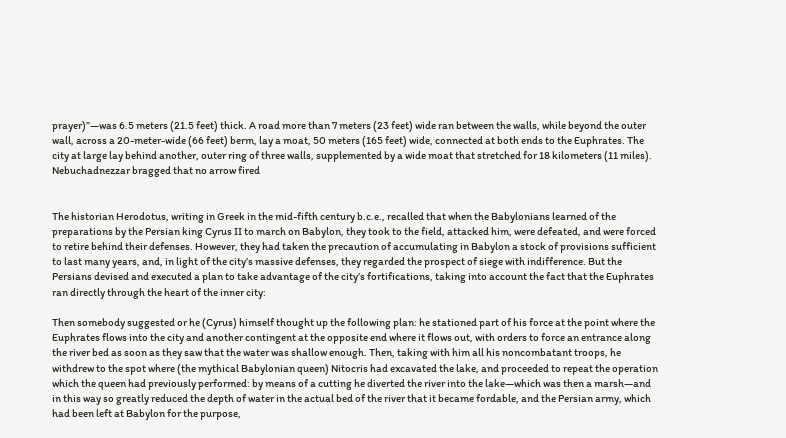prayer)”—was 6.5 meters (21.5 feet) thick. A road more than 7 meters (23 feet) wide ran between the walls, while beyond the outer wall, across a 20-meter-wide (66 feet) berm, lay a moat, 50 meters (165 feet) wide, connected at both ends to the Euphrates. The city at large lay behind another, outer ring of three walls, supplemented by a wide moat that stretched for 18 kilometers (11 miles). Nebuchadnezzar bragged that no arrow fired


The historian Herodotus, writing in Greek in the mid-fifth century b.c.e., recalled that when the Babylonians learned of the preparations by the Persian king Cyrus II to march on Babylon, they took to the field, attacked him, were defeated, and were forced to retire behind their defenses. However, they had taken the precaution of accumulating in Babylon a stock of provisions sufficient to last many years, and, in light of the city’s massive defenses, they regarded the prospect of siege with indifference. But the Persians devised and executed a plan to take advantage of the city’s fortifications, taking into account the fact that the Euphrates ran directly through the heart of the inner city:

Then somebody suggested or he (Cyrus) himself thought up the following plan: he stationed part of his force at the point where the Euphrates flows into the city and another contingent at the opposite end where it flows out, with orders to force an entrance along the river bed as soon as they saw that the water was shallow enough. Then, taking with him all his noncombatant troops, he withdrew to the spot where (the mythical Babylonian queen) Nitocris had excavated the lake, and proceeded to repeat the operation which the queen had previously performed: by means of a cutting he diverted the river into the lake—which was then a marsh—and in this way so greatly reduced the depth of water in the actual bed of the river that it became fordable, and the Persian army, which had been left at Babylon for the purpose,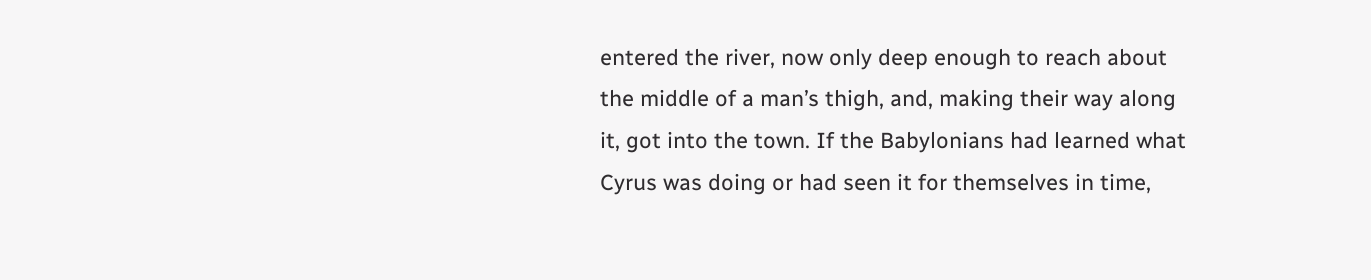entered the river, now only deep enough to reach about the middle of a man’s thigh, and, making their way along it, got into the town. If the Babylonians had learned what Cyrus was doing or had seen it for themselves in time,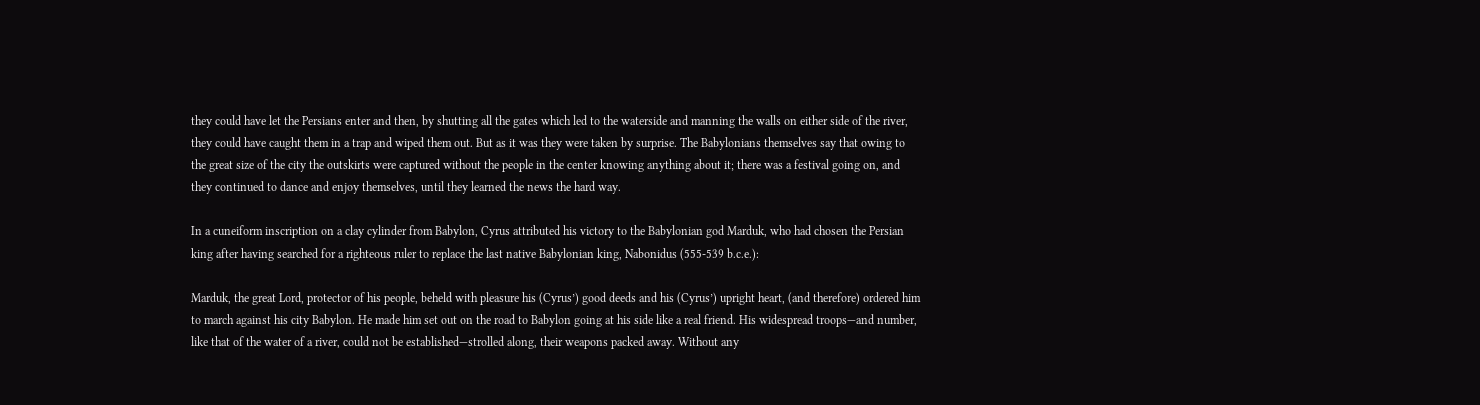they could have let the Persians enter and then, by shutting all the gates which led to the waterside and manning the walls on either side of the river, they could have caught them in a trap and wiped them out. But as it was they were taken by surprise. The Babylonians themselves say that owing to the great size of the city the outskirts were captured without the people in the center knowing anything about it; there was a festival going on, and they continued to dance and enjoy themselves, until they learned the news the hard way.

In a cuneiform inscription on a clay cylinder from Babylon, Cyrus attributed his victory to the Babylonian god Marduk, who had chosen the Persian king after having searched for a righteous ruler to replace the last native Babylonian king, Nabonidus (555-539 b.c.e.):

Marduk, the great Lord, protector of his people, beheld with pleasure his (Cyrus’) good deeds and his (Cyrus’) upright heart, (and therefore) ordered him to march against his city Babylon. He made him set out on the road to Babylon going at his side like a real friend. His widespread troops—and number, like that of the water of a river, could not be established—strolled along, their weapons packed away. Without any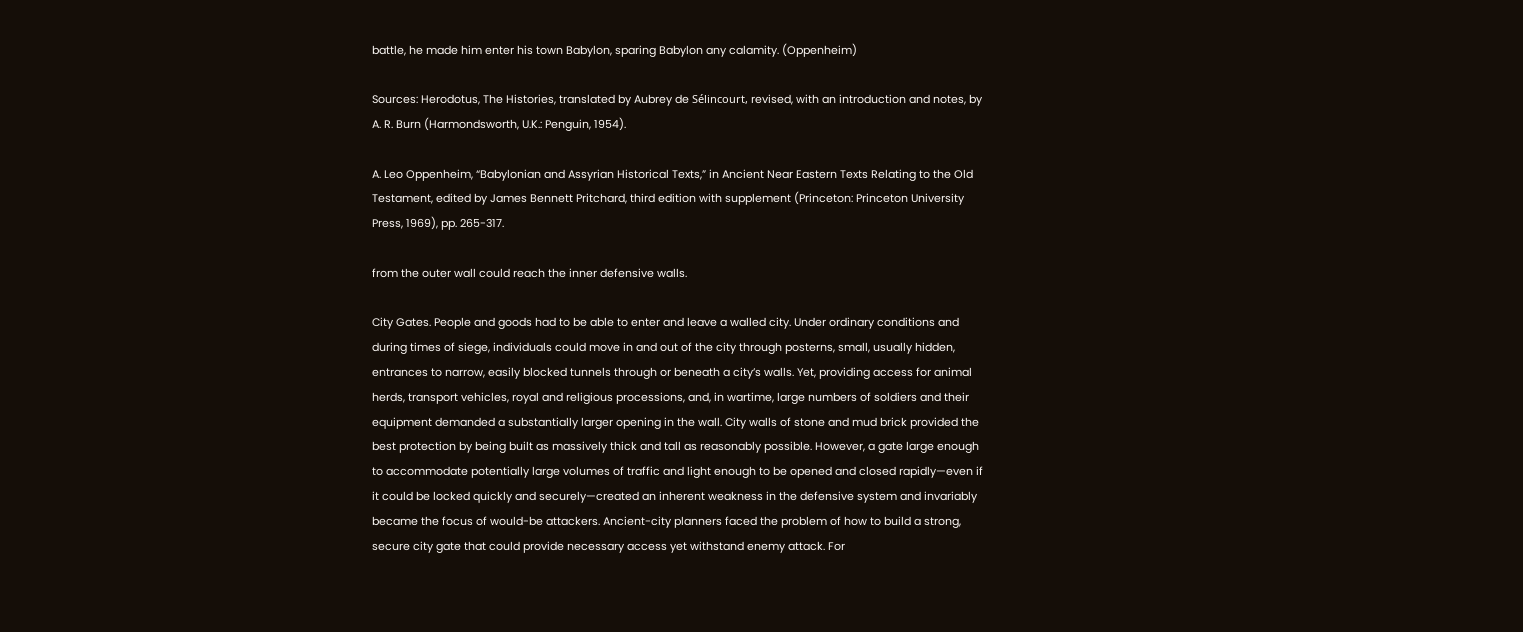battle, he made him enter his town Babylon, sparing Babylon any calamity. (Oppenheim)

Sources: Herodotus, The Histories, translated by Aubrey de Sélincourt, revised, with an introduction and notes, by A. R. Burn (Harmondsworth, U.K.: Penguin, 1954).

A. Leo Oppenheim, “Babylonian and Assyrian Historical Texts,” in Ancient Near Eastern Texts Relating to the Old Testament, edited by James Bennett Pritchard, third edition with supplement (Princeton: Princeton University Press, 1969), pp. 265-317.

from the outer wall could reach the inner defensive walls.

City Gates. People and goods had to be able to enter and leave a walled city. Under ordinary conditions and during times of siege, individuals could move in and out of the city through posterns, small, usually hidden, entrances to narrow, easily blocked tunnels through or beneath a city’s walls. Yet, providing access for animal herds, transport vehicles, royal and religious processions, and, in wartime, large numbers of soldiers and their equipment demanded a substantially larger opening in the wall. City walls of stone and mud brick provided the best protection by being built as massively thick and tall as reasonably possible. However, a gate large enough to accommodate potentially large volumes of traffic and light enough to be opened and closed rapidly—even if it could be locked quickly and securely—created an inherent weakness in the defensive system and invariably became the focus of would-be attackers. Ancient-city planners faced the problem of how to build a strong, secure city gate that could provide necessary access yet withstand enemy attack. For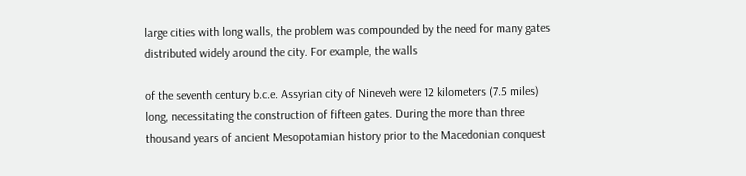large cities with long walls, the problem was compounded by the need for many gates distributed widely around the city. For example, the walls

of the seventh century b.c.e. Assyrian city of Nineveh were 12 kilometers (7.5 miles) long, necessitating the construction of fifteen gates. During the more than three thousand years of ancient Mesopotamian history prior to the Macedonian conquest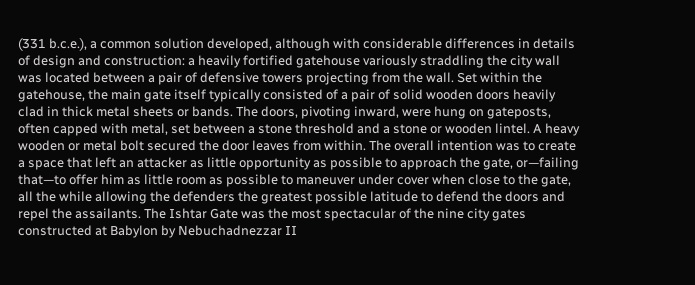(331 b.c.e.), a common solution developed, although with considerable differences in details of design and construction: a heavily fortified gatehouse variously straddling the city wall was located between a pair of defensive towers projecting from the wall. Set within the gatehouse, the main gate itself typically consisted of a pair of solid wooden doors heavily clad in thick metal sheets or bands. The doors, pivoting inward, were hung on gateposts, often capped with metal, set between a stone threshold and a stone or wooden lintel. A heavy wooden or metal bolt secured the door leaves from within. The overall intention was to create a space that left an attacker as little opportunity as possible to approach the gate, or—failing that—to offer him as little room as possible to maneuver under cover when close to the gate, all the while allowing the defenders the greatest possible latitude to defend the doors and repel the assailants. The Ishtar Gate was the most spectacular of the nine city gates constructed at Babylon by Nebuchadnezzar II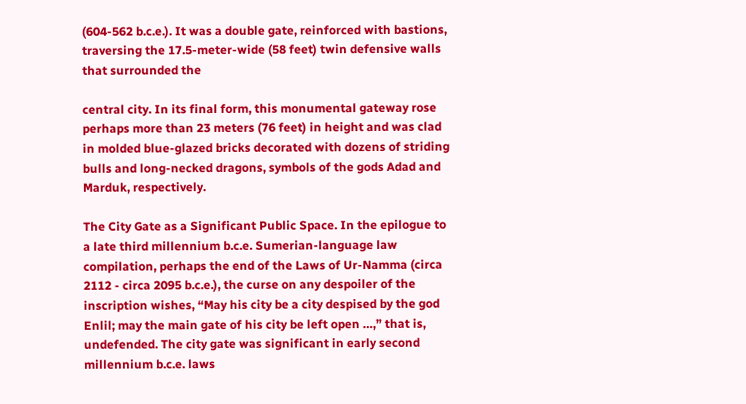(604-562 b.c.e.). It was a double gate, reinforced with bastions, traversing the 17.5-meter-wide (58 feet) twin defensive walls that surrounded the

central city. In its final form, this monumental gateway rose perhaps more than 23 meters (76 feet) in height and was clad in molded blue-glazed bricks decorated with dozens of striding bulls and long-necked dragons, symbols of the gods Adad and Marduk, respectively.

The City Gate as a Significant Public Space. In the epilogue to a late third millennium b.c.e. Sumerian-language law compilation, perhaps the end of the Laws of Ur-Namma (circa 2112 - circa 2095 b.c.e.), the curse on any despoiler of the inscription wishes, “May his city be a city despised by the god Enlil; may the main gate of his city be left open …,” that is, undefended. The city gate was significant in early second millennium b.c.e. laws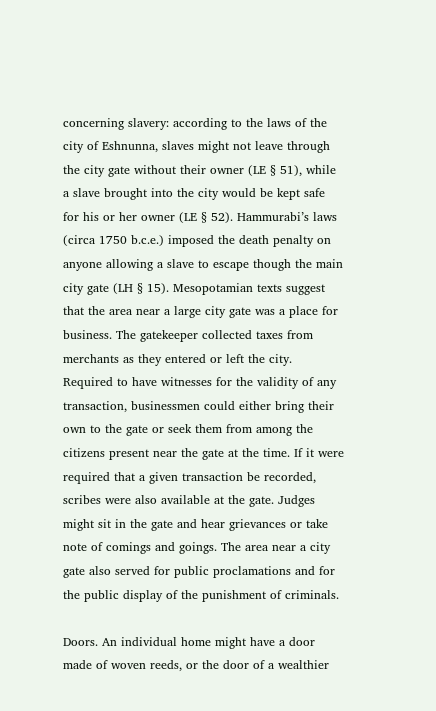concerning slavery: according to the laws of the city of Eshnunna, slaves might not leave through the city gate without their owner (LE § 51), while a slave brought into the city would be kept safe for his or her owner (LE § 52). Hammurabi’s laws (circa 1750 b.c.e.) imposed the death penalty on anyone allowing a slave to escape though the main city gate (LH § 15). Mesopotamian texts suggest that the area near a large city gate was a place for business. The gatekeeper collected taxes from merchants as they entered or left the city. Required to have witnesses for the validity of any transaction, businessmen could either bring their own to the gate or seek them from among the citizens present near the gate at the time. If it were required that a given transaction be recorded, scribes were also available at the gate. Judges might sit in the gate and hear grievances or take note of comings and goings. The area near a city gate also served for public proclamations and for the public display of the punishment of criminals.

Doors. An individual home might have a door made of woven reeds, or the door of a wealthier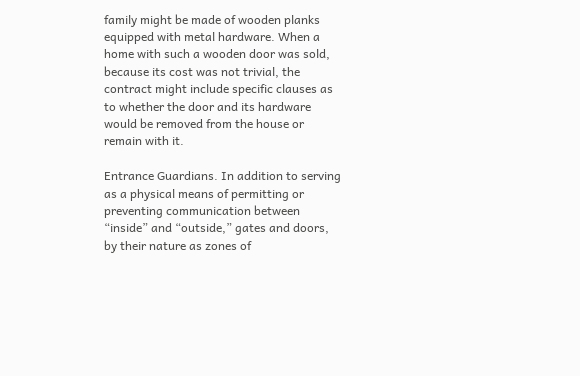family might be made of wooden planks equipped with metal hardware. When a home with such a wooden door was sold, because its cost was not trivial, the contract might include specific clauses as to whether the door and its hardware would be removed from the house or remain with it.

Entrance Guardians. In addition to serving as a physical means of permitting or preventing communication between “inside” and “outside,” gates and doors, by their nature as zones of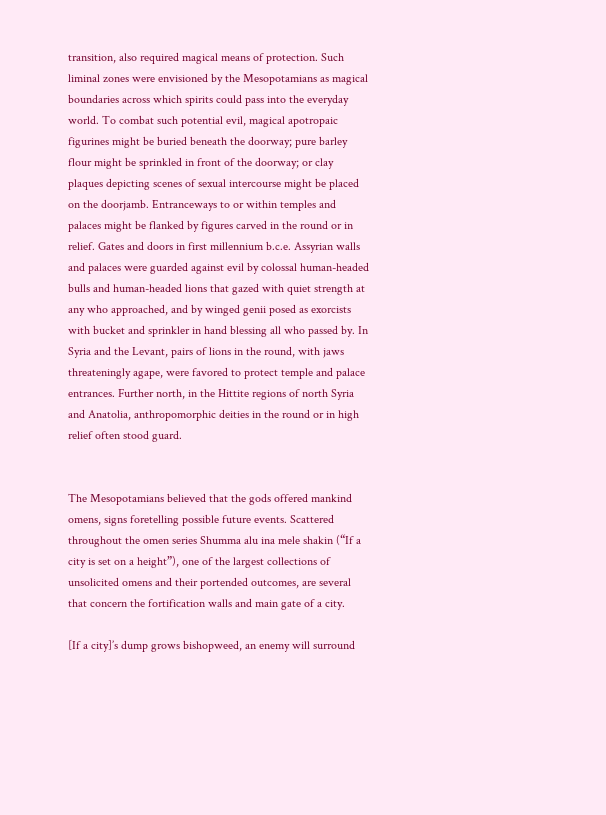transition, also required magical means of protection. Such liminal zones were envisioned by the Mesopotamians as magical boundaries across which spirits could pass into the everyday world. To combat such potential evil, magical apotropaic figurines might be buried beneath the doorway; pure barley flour might be sprinkled in front of the doorway; or clay plaques depicting scenes of sexual intercourse might be placed on the doorjamb. Entranceways to or within temples and palaces might be flanked by figures carved in the round or in relief. Gates and doors in first millennium b.c.e. Assyrian walls and palaces were guarded against evil by colossal human-headed bulls and human-headed lions that gazed with quiet strength at any who approached, and by winged genii posed as exorcists with bucket and sprinkler in hand blessing all who passed by. In Syria and the Levant, pairs of lions in the round, with jaws threateningly agape, were favored to protect temple and palace entrances. Further north, in the Hittite regions of north Syria and Anatolia, anthropomorphic deities in the round or in high relief often stood guard.


The Mesopotamians believed that the gods offered mankind omens, signs foretelling possible future events. Scattered throughout the omen series Shumma alu ina mele shakin (“If a city is set on a height”), one of the largest collections of unsolicited omens and their portended outcomes, are several that concern the fortification walls and main gate of a city.

[If a city]’s dump grows bishopweed, an enemy will surround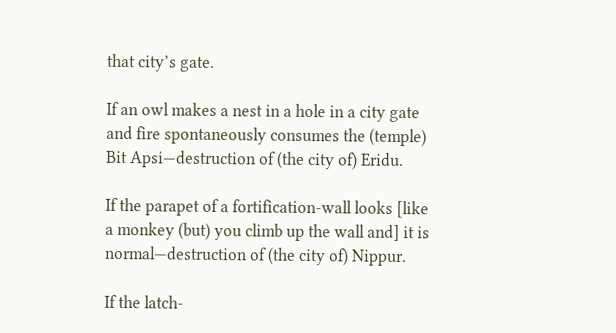that city’s gate.

If an owl makes a nest in a hole in a city gate and fire spontaneously consumes the (temple) Bit Apsi—destruction of (the city of) Eridu.

If the parapet of a fortification-wall looks [like a monkey (but) you climb up the wall and] it is normal—destruction of (the city of) Nippur.

If the latch-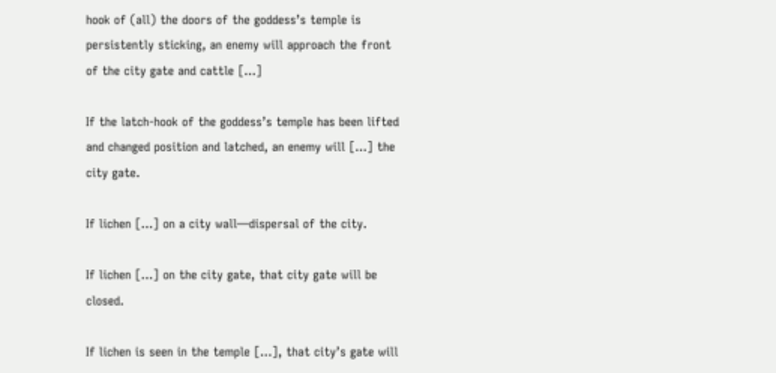hook of (all) the doors of the goddess’s temple is persistently sticking, an enemy will approach the front of the city gate and cattle […]

If the latch-hook of the goddess’s temple has been lifted and changed position and latched, an enemy will […] the city gate.

If lichen […] on a city wall—dispersal of the city.

If lichen […] on the city gate, that city gate will be closed.

If lichen is seen in the temple […], that city’s gate will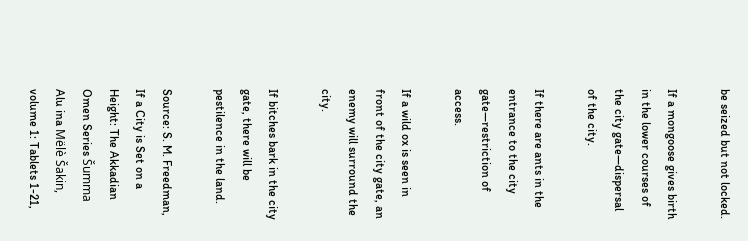be seized but not locked.

If a mongoose gives birth in the lower courses of the city gate—dispersal of the city.

If there are ants in the entrance to the city gate—restriction of access.

If a wild ox is seen in front of the city gate, an enemy will surround the city.

If bitches bark in the city gate, there will be pestilence in the land.

Source: S. M. Freedman, If a City is Set on a Height: The Akkadian Omen Series Šumma Alu ina Mëlè Šakin, volume 1: Tablets 1-21,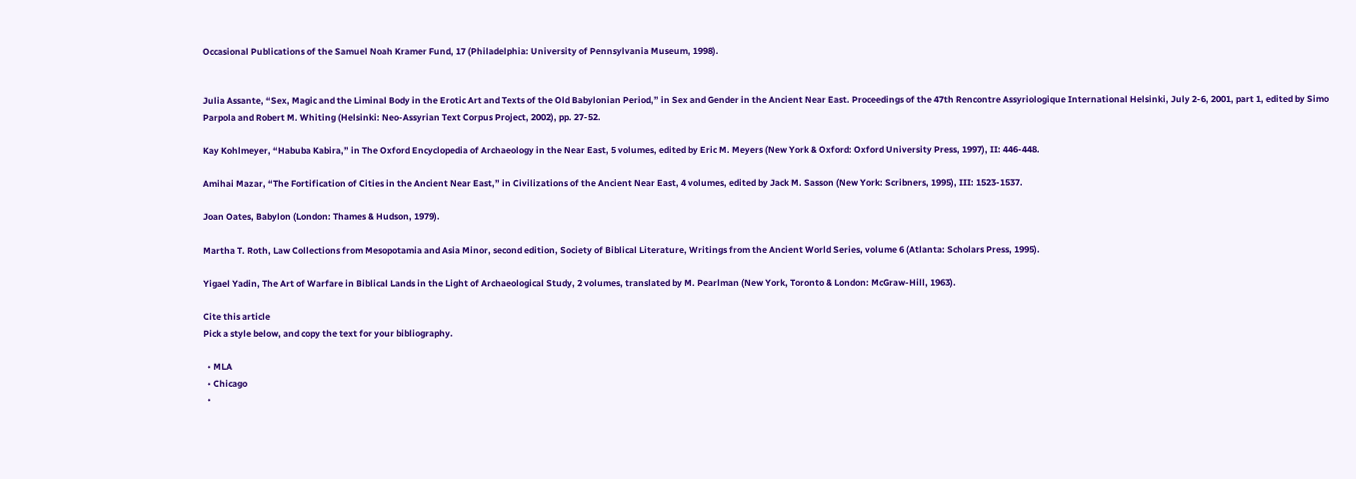Occasional Publications of the Samuel Noah Kramer Fund, 17 (Philadelphia: University of Pennsylvania Museum, 1998).


Julia Assante, “Sex, Magic and the Liminal Body in the Erotic Art and Texts of the Old Babylonian Period,” in Sex and Gender in the Ancient Near East. Proceedings of the 47th Rencontre Assyriologique International Helsinki, July 2-6, 2001, part 1, edited by Simo Parpola and Robert M. Whiting (Helsinki: Neo-Assyrian Text Corpus Project, 2002), pp. 27-52.

Kay Kohlmeyer, “Habuba Kabira,” in The Oxford Encyclopedia of Archaeology in the Near East, 5 volumes, edited by Eric M. Meyers (New York & Oxford: Oxford University Press, 1997), II: 446-448.

Amihai Mazar, “The Fortification of Cities in the Ancient Near East,” in Civilizations of the Ancient Near East, 4 volumes, edited by Jack M. Sasson (New York: Scribners, 1995), III: 1523-1537.

Joan Oates, Babylon (London: Thames & Hudson, 1979).

Martha T. Roth, Law Collections from Mesopotamia and Asia Minor, second edition, Society of Biblical Literature, Writings from the Ancient World Series, volume 6 (Atlanta: Scholars Press, 1995).

Yigael Yadin, The Art of Warfare in Biblical Lands in the Light of Archaeological Study, 2 volumes, translated by M. Pearlman (New York, Toronto & London: McGraw-Hill, 1963).

Cite this article
Pick a style below, and copy the text for your bibliography.

  • MLA
  • Chicago
  •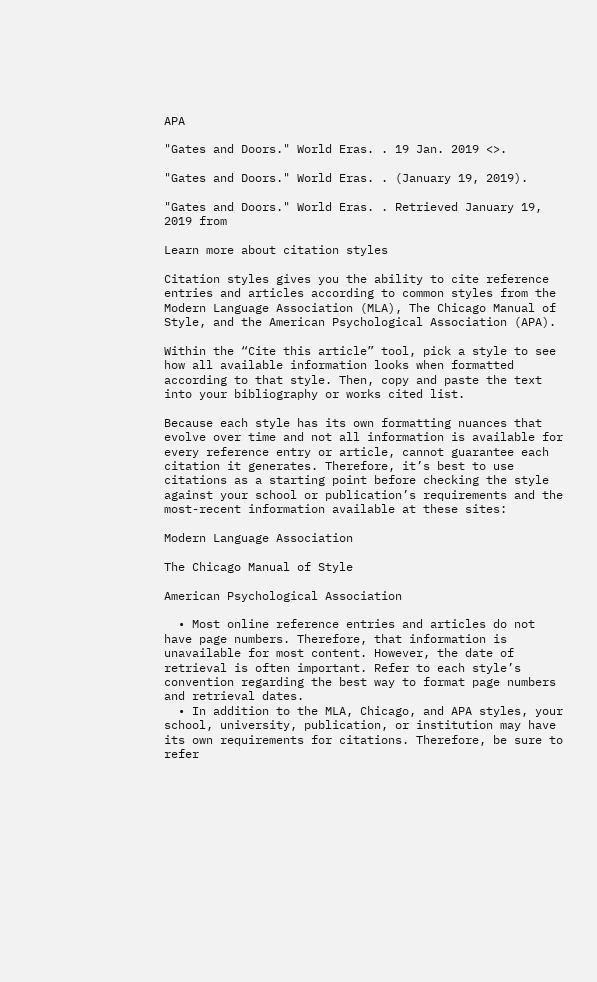APA

"Gates and Doors." World Eras. . 19 Jan. 2019 <>.

"Gates and Doors." World Eras. . (January 19, 2019).

"Gates and Doors." World Eras. . Retrieved January 19, 2019 from

Learn more about citation styles

Citation styles gives you the ability to cite reference entries and articles according to common styles from the Modern Language Association (MLA), The Chicago Manual of Style, and the American Psychological Association (APA).

Within the “Cite this article” tool, pick a style to see how all available information looks when formatted according to that style. Then, copy and paste the text into your bibliography or works cited list.

Because each style has its own formatting nuances that evolve over time and not all information is available for every reference entry or article, cannot guarantee each citation it generates. Therefore, it’s best to use citations as a starting point before checking the style against your school or publication’s requirements and the most-recent information available at these sites:

Modern Language Association

The Chicago Manual of Style

American Psychological Association

  • Most online reference entries and articles do not have page numbers. Therefore, that information is unavailable for most content. However, the date of retrieval is often important. Refer to each style’s convention regarding the best way to format page numbers and retrieval dates.
  • In addition to the MLA, Chicago, and APA styles, your school, university, publication, or institution may have its own requirements for citations. Therefore, be sure to refer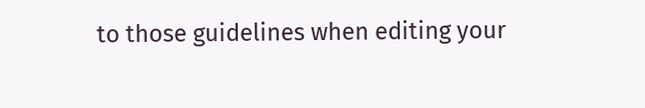to those guidelines when editing your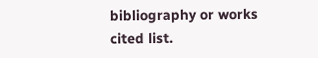bibliography or works cited list.